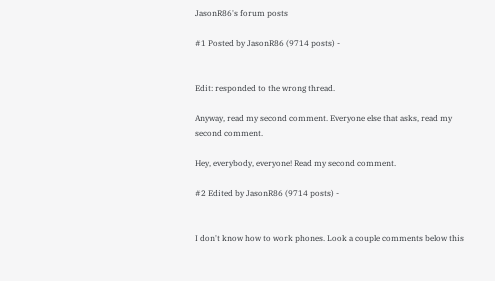JasonR86's forum posts

#1 Posted by JasonR86 (9714 posts) -


Edit: responded to the wrong thread.

Anyway, read my second comment. Everyone else that asks, read my second comment.

Hey, everybody, everyone! Read my second comment.

#2 Edited by JasonR86 (9714 posts) -


I don't know how to work phones. Look a couple comments below this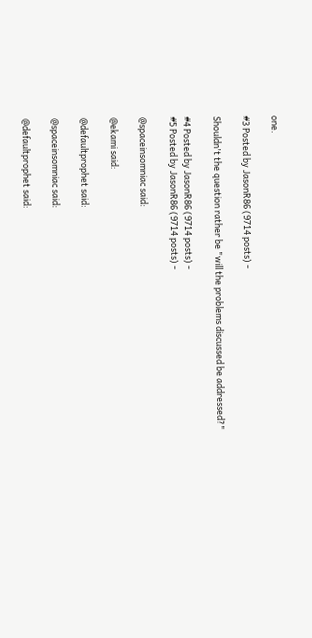one.

#3 Posted by JasonR86 (9714 posts) -

Shouldn't the question rather be "will the problems discussed be addressed?"

#4 Posted by JasonR86 (9714 posts) -
#5 Posted by JasonR86 (9714 posts) -

@spaceinsomniac said:

@ekami said:

@defaultprophet said:

@spaceinsomniac said:

@defaultprophet said: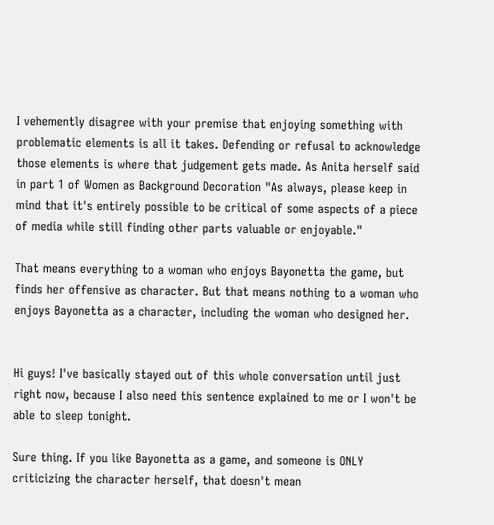I vehemently disagree with your premise that enjoying something with problematic elements is all it takes. Defending or refusal to acknowledge those elements is where that judgement gets made. As Anita herself said in part 1 of Women as Background Decoration "As always, please keep in mind that it's entirely possible to be critical of some aspects of a piece of media while still finding other parts valuable or enjoyable."

That means everything to a woman who enjoys Bayonetta the game, but finds her offensive as character. But that means nothing to a woman who enjoys Bayonetta as a character, including the woman who designed her.


Hi guys! I've basically stayed out of this whole conversation until just right now, because I also need this sentence explained to me or I won't be able to sleep tonight.

Sure thing. If you like Bayonetta as a game, and someone is ONLY criticizing the character herself, that doesn't mean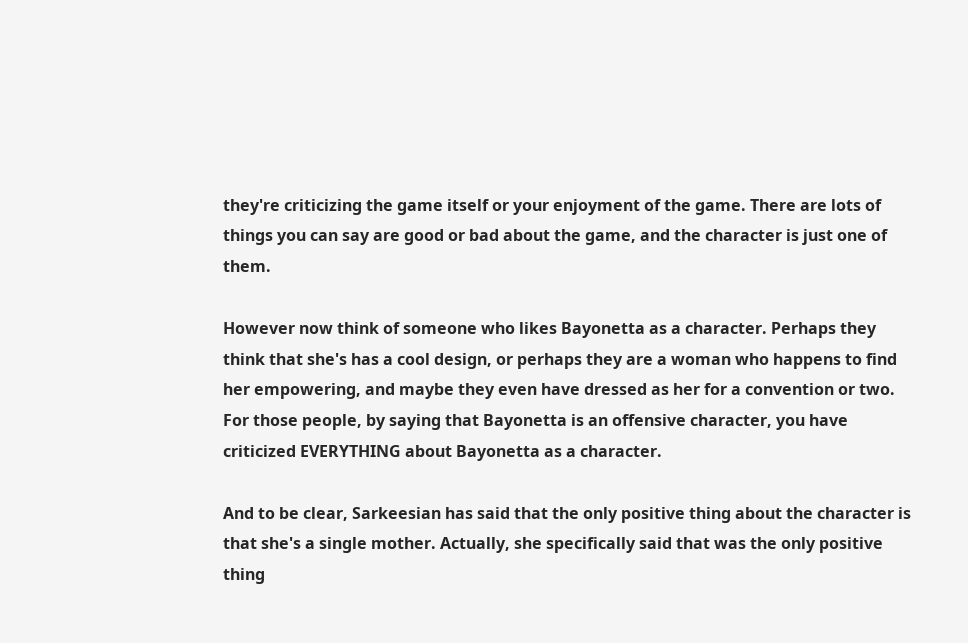they're criticizing the game itself or your enjoyment of the game. There are lots of things you can say are good or bad about the game, and the character is just one of them.

However now think of someone who likes Bayonetta as a character. Perhaps they think that she's has a cool design, or perhaps they are a woman who happens to find her empowering, and maybe they even have dressed as her for a convention or two. For those people, by saying that Bayonetta is an offensive character, you have criticized EVERYTHING about Bayonetta as a character.

And to be clear, Sarkeesian has said that the only positive thing about the character is that she's a single mother. Actually, she specifically said that was the only positive thing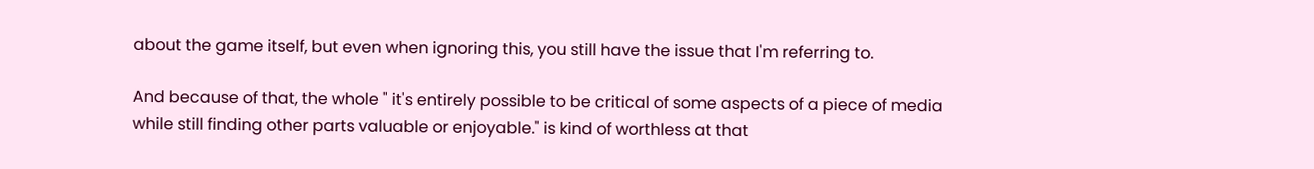about the game itself, but even when ignoring this, you still have the issue that I'm referring to.

And because of that, the whole " it's entirely possible to be critical of some aspects of a piece of media while still finding other parts valuable or enjoyable." is kind of worthless at that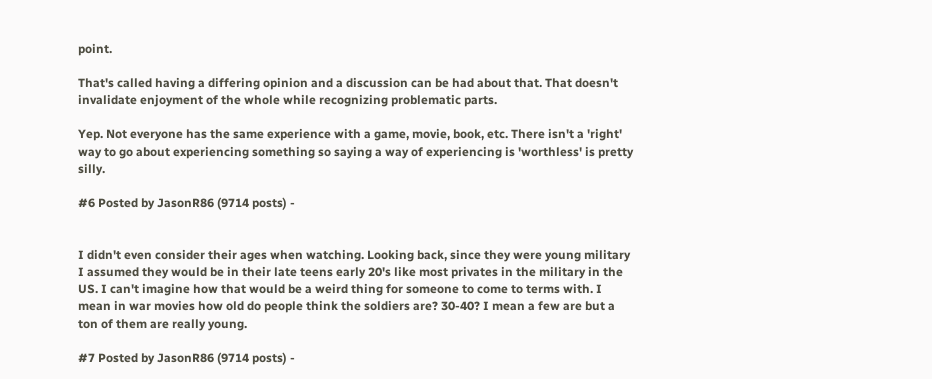point.

That's called having a differing opinion and a discussion can be had about that. That doesn't invalidate enjoyment of the whole while recognizing problematic parts.

Yep. Not everyone has the same experience with a game, movie, book, etc. There isn't a 'right' way to go about experiencing something so saying a way of experiencing is 'worthless' is pretty silly.

#6 Posted by JasonR86 (9714 posts) -


I didn't even consider their ages when watching. Looking back, since they were young military I assumed they would be in their late teens early 20's like most privates in the military in the US. I can't imagine how that would be a weird thing for someone to come to terms with. I mean in war movies how old do people think the soldiers are? 30-40? I mean a few are but a ton of them are really young.

#7 Posted by JasonR86 (9714 posts) -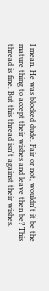I mean. He was blocked dude. Fair or not, wouldn't it be the mature thing to accept their wishes and leave then be? This thread is fine. But this thread isn't against their wishes.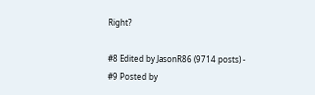Right?

#8 Edited by JasonR86 (9714 posts) -
#9 Posted by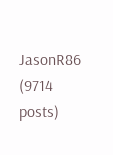JasonR86 (9714 posts)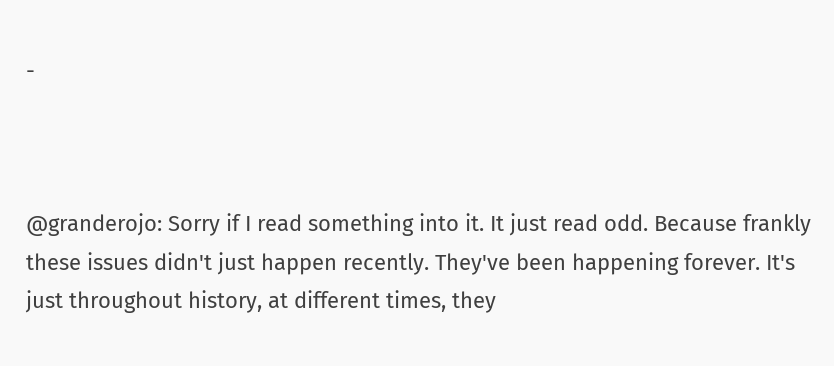-



@granderojo: Sorry if I read something into it. It just read odd. Because frankly these issues didn't just happen recently. They've been happening forever. It's just throughout history, at different times, they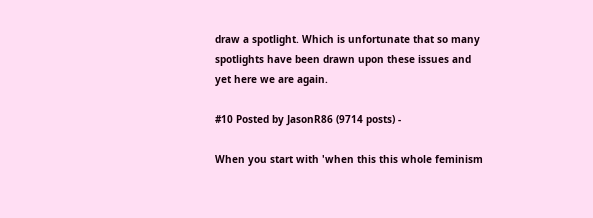draw a spotlight. Which is unfortunate that so many spotlights have been drawn upon these issues and yet here we are again.

#10 Posted by JasonR86 (9714 posts) -

When you start with 'when this this whole feminism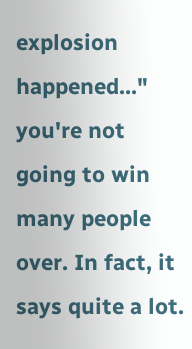explosion happened..." you're not going to win many people over. In fact, it says quite a lot.